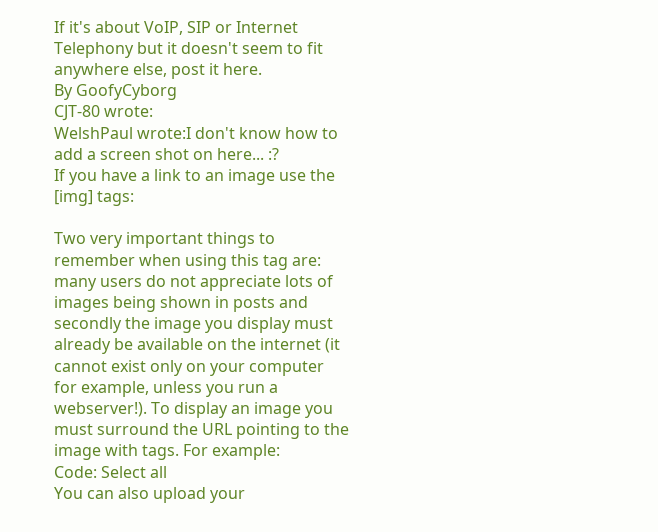If it's about VoIP, SIP or Internet Telephony but it doesn't seem to fit anywhere else, post it here.
By GoofyCyborg
CJT-80 wrote:
WelshPaul wrote:I don't know how to add a screen shot on here... :?
If you have a link to an image use the [img] tags:

Two very important things to remember when using this tag are: many users do not appreciate lots of images being shown in posts and secondly the image you display must already be available on the internet (it cannot exist only on your computer for example, unless you run a webserver!). To display an image you must surround the URL pointing to the image with tags. For example:
Code: Select all
You can also upload your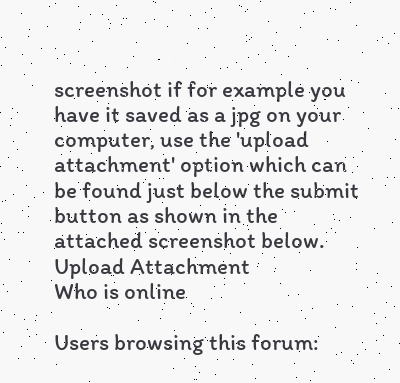screenshot if for example you have it saved as a jpg on your computer, use the 'upload attachment' option which can be found just below the submit button as shown in the attached screenshot below.
Upload Attachment
Who is online

Users browsing this forum: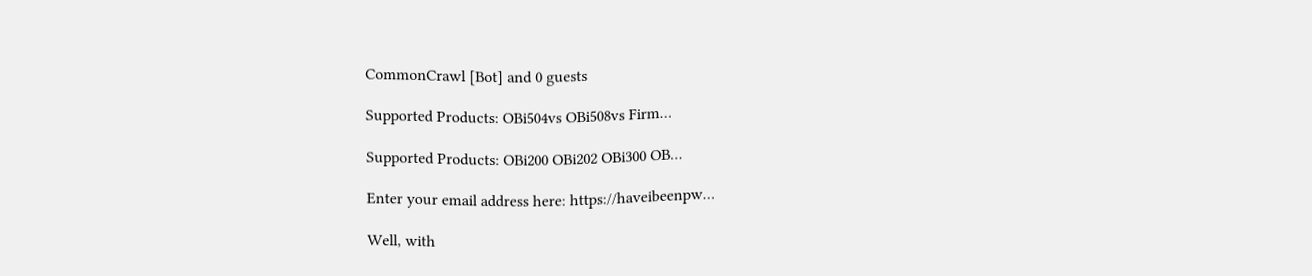CommonCrawl [Bot] and 0 guests

Supported Products: OBi504vs OBi508vs Firm…

Supported Products: OBi200 OBi202 OBi300 OB…

Enter your email address here: https://haveibeenpw…

Well, with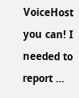VoiceHost you can! I needed to report …